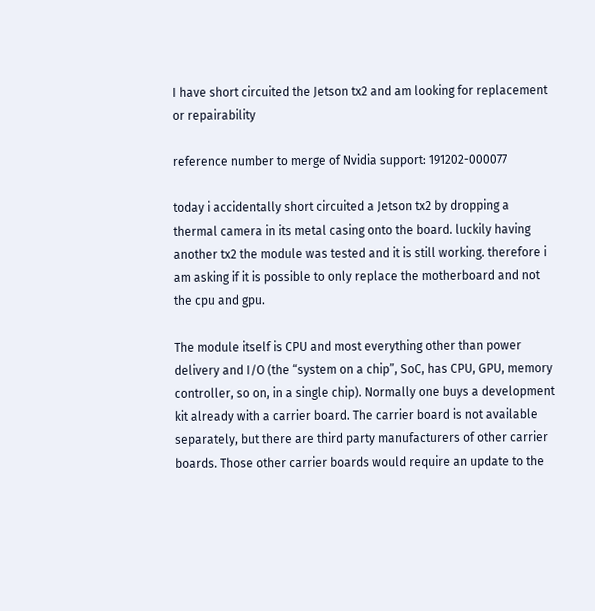I have short circuited the Jetson tx2 and am looking for replacement or repairability

reference number to merge of Nvidia support: 191202-000077

today i accidentally short circuited a Jetson tx2 by dropping a thermal camera in its metal casing onto the board. luckily having another tx2 the module was tested and it is still working. therefore i am asking if it is possible to only replace the motherboard and not the cpu and gpu.

The module itself is CPU and most everything other than power delivery and I/O (the “system on a chip”, SoC, has CPU, GPU, memory controller, so on, in a single chip). Normally one buys a development kit already with a carrier board. The carrier board is not available separately, but there are third party manufacturers of other carrier boards. Those other carrier boards would require an update to the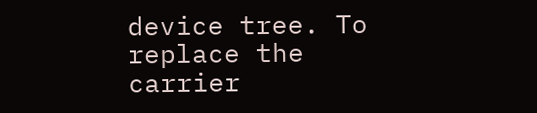device tree. To replace the carrier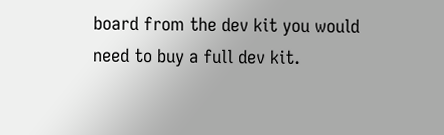board from the dev kit you would need to buy a full dev kit.